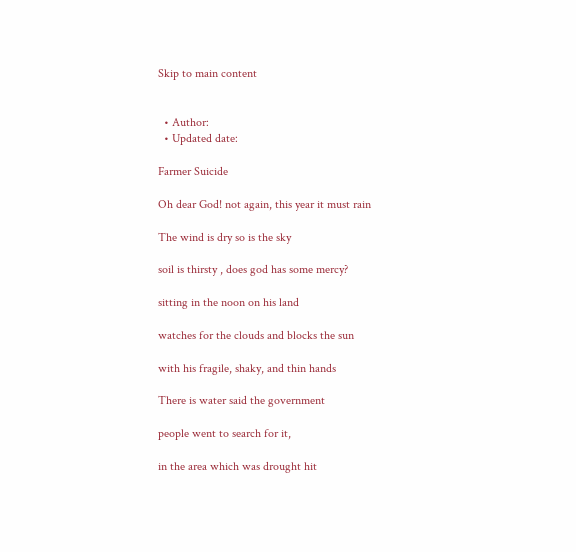Skip to main content


  • Author:
  • Updated date:

Farmer Suicide

Oh dear God! not again, this year it must rain

The wind is dry so is the sky

soil is thirsty , does god has some mercy?

sitting in the noon on his land

watches for the clouds and blocks the sun

with his fragile, shaky, and thin hands

There is water said the government

people went to search for it,

in the area which was drought hit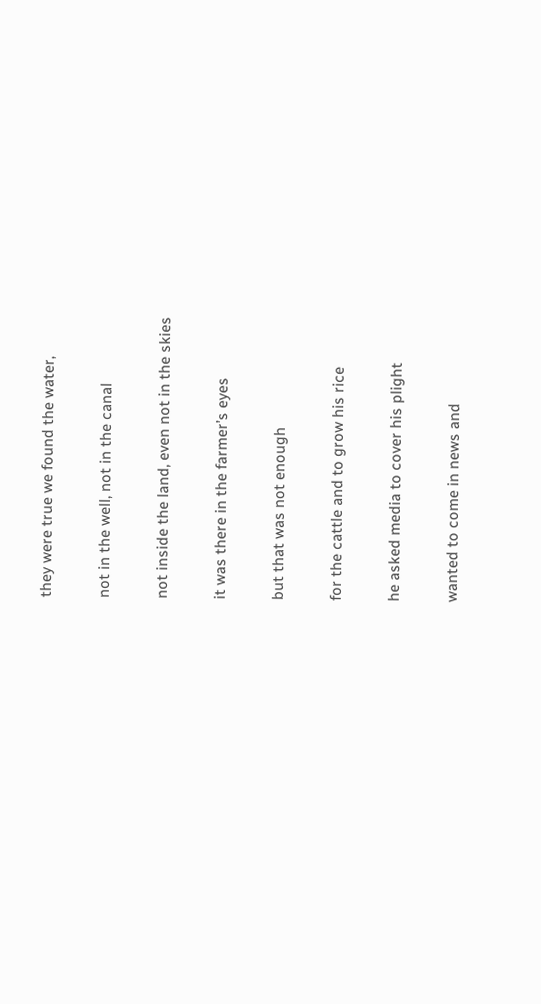they were true we found the water,

not in the well, not in the canal

not inside the land, even not in the skies

it was there in the farmer’s eyes

but that was not enough

for the cattle and to grow his rice

he asked media to cover his plight

wanted to come in news and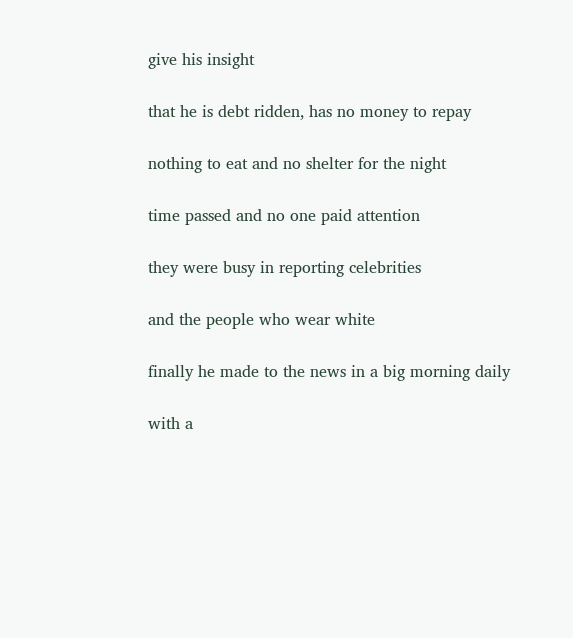give his insight

that he is debt ridden, has no money to repay

nothing to eat and no shelter for the night

time passed and no one paid attention

they were busy in reporting celebrities

and the people who wear white

finally he made to the news in a big morning daily

with a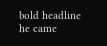bold headline he came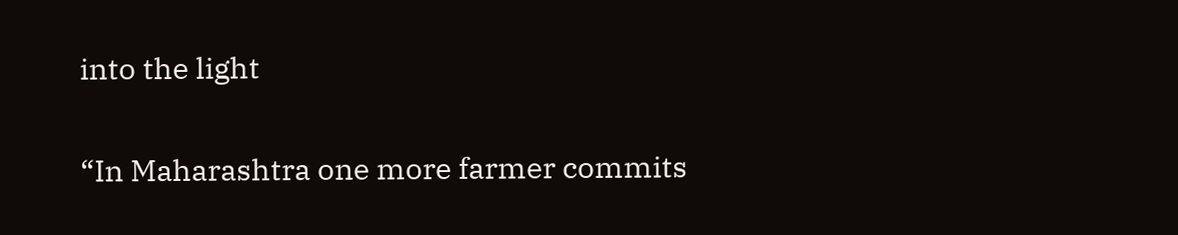into the light

“In Maharashtra one more farmer commits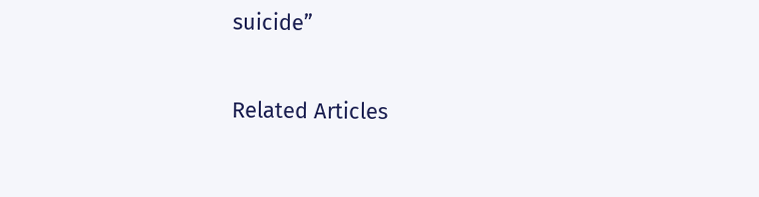suicide”

Related Articles